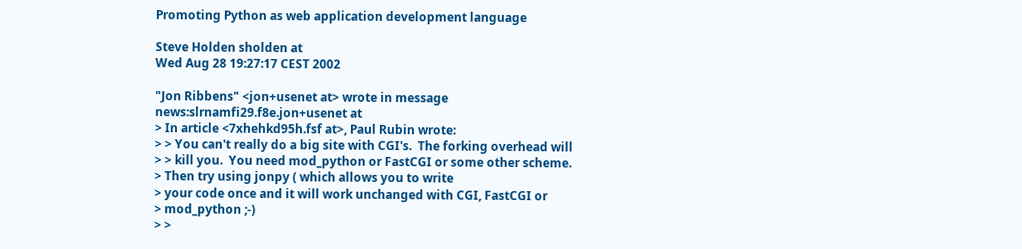Promoting Python as web application development language

Steve Holden sholden at
Wed Aug 28 19:27:17 CEST 2002

"Jon Ribbens" <jon+usenet at> wrote in message
news:slrnamfi29.f8e.jon+usenet at
> In article <7xhehkd95h.fsf at>, Paul Rubin wrote:
> > You can't really do a big site with CGI's.  The forking overhead will
> > kill you.  You need mod_python or FastCGI or some other scheme.
> Then try using jonpy ( which allows you to write
> your code once and it will work unchanged with CGI, FastCGI or
> mod_python ;-)
> >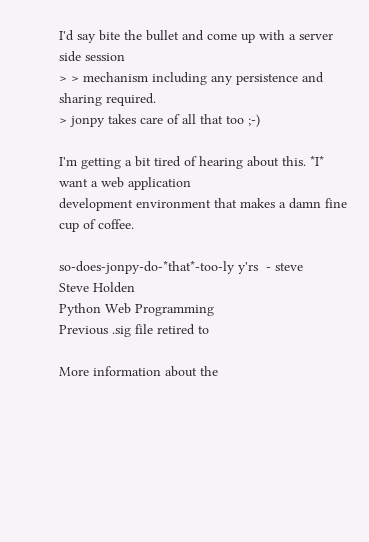I'd say bite the bullet and come up with a server side session
> > mechanism including any persistence and sharing required.
> jonpy takes care of all that too ;-)

I'm getting a bit tired of hearing about this. *I* want a web application
development environment that makes a damn fine cup of coffee.

so-does-jonpy-do-*that*-too-ly y'rs  - steve
Steve Holden
Python Web Programming
Previous .sig file retired to

More information about the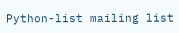Python-list mailing list